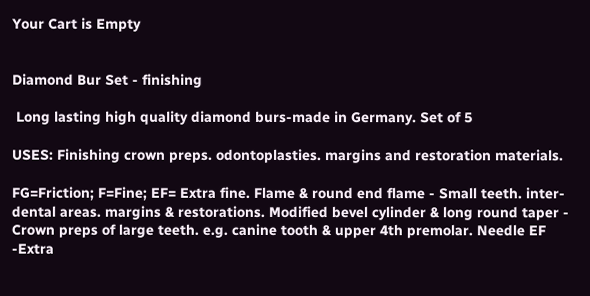Your Cart is Empty


Diamond Bur Set - finishing

 Long lasting high quality diamond burs-made in Germany. Set of 5

USES: Finishing crown preps. odontoplasties. margins and restoration materials.

FG=Friction; F=Fine; EF= Extra fine. Flame & round end flame - Small teeth. inter-dental areas. margins & restorations. Modified bevel cylinder & long round taper - Crown preps of large teeth. e.g. canine tooth & upper 4th premolar. Needle EF -Extra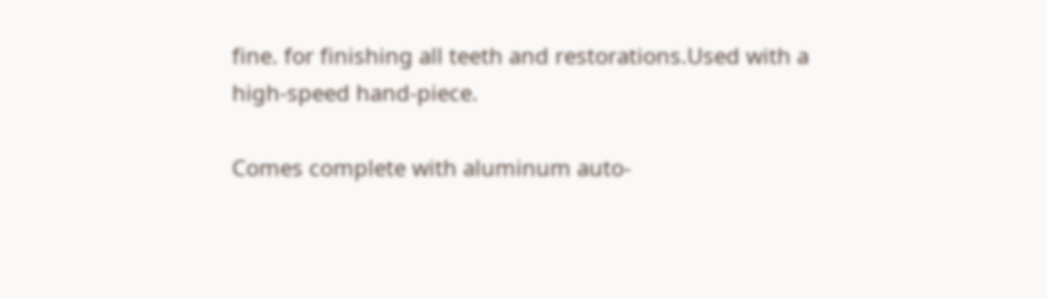fine. for finishing all teeth and restorations.Used with a high-speed hand-piece.

Comes complete with aluminum auto-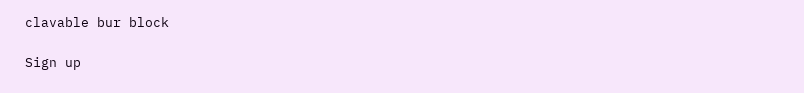clavable bur block

Sign up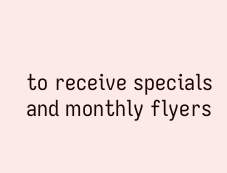to receive specials and monthly flyers